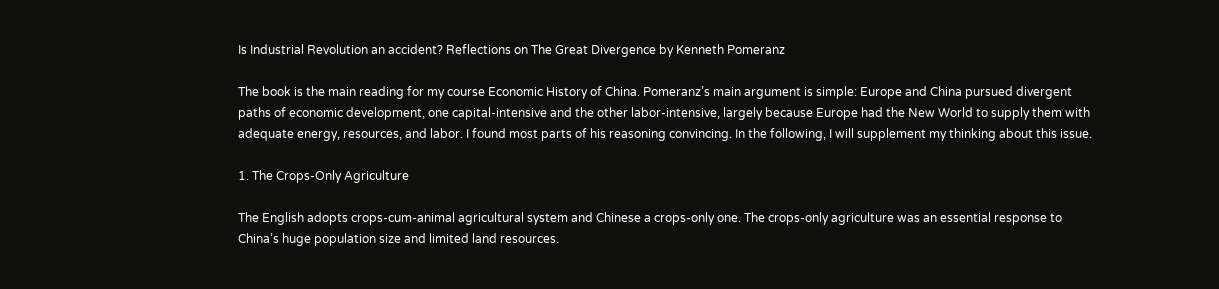Is Industrial Revolution an accident? Reflections on The Great Divergence by Kenneth Pomeranz

The book is the main reading for my course Economic History of China. Pomeranz’s main argument is simple: Europe and China pursued divergent paths of economic development, one capital-intensive and the other labor-intensive, largely because Europe had the New World to supply them with adequate energy, resources, and labor. I found most parts of his reasoning convincing. In the following, I will supplement my thinking about this issue.

1. The Crops-Only Agriculture

The English adopts crops-cum-animal agricultural system and Chinese a crops-only one. The crops-only agriculture was an essential response to China’s huge population size and limited land resources.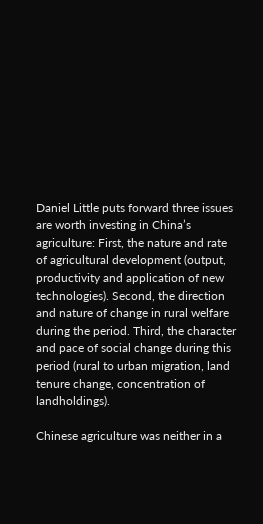Daniel Little puts forward three issues are worth investing in China’s agriculture: First, the nature and rate of agricultural development (output, productivity and application of new technologies). Second, the direction and nature of change in rural welfare during the period. Third, the character and pace of social change during this period (rural to urban migration, land tenure change, concentration of landholdings).

Chinese agriculture was neither in a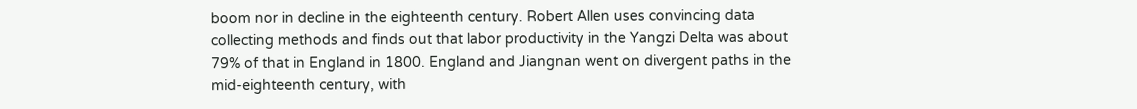boom nor in decline in the eighteenth century. Robert Allen uses convincing data collecting methods and finds out that labor productivity in the Yangzi Delta was about 79% of that in England in 1800. England and Jiangnan went on divergent paths in the mid-eighteenth century, with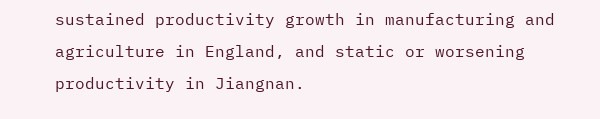sustained productivity growth in manufacturing and agriculture in England, and static or worsening productivity in Jiangnan.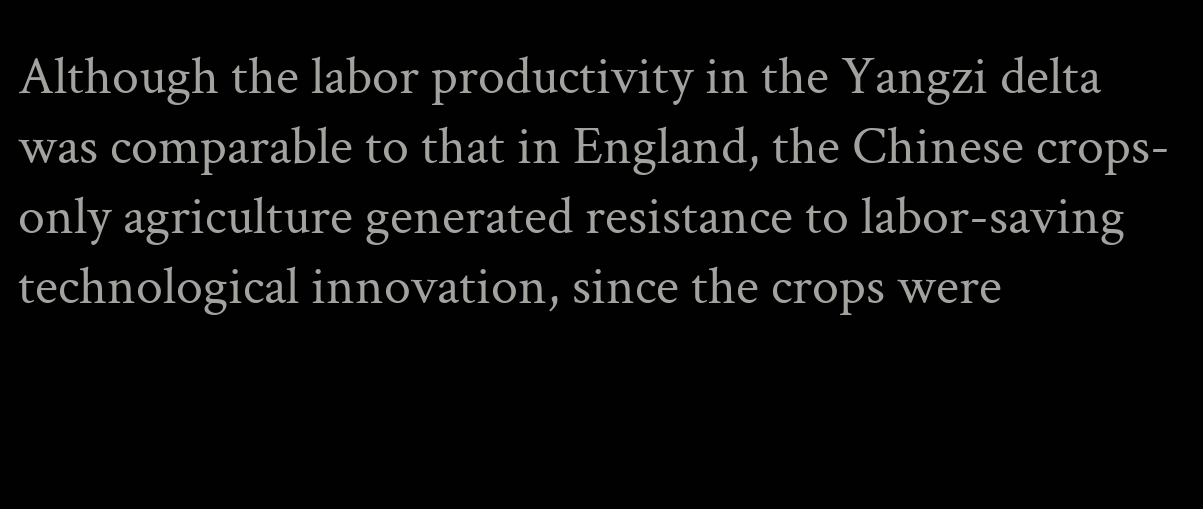Although the labor productivity in the Yangzi delta was comparable to that in England, the Chinese crops-only agriculture generated resistance to labor-saving technological innovation, since the crops were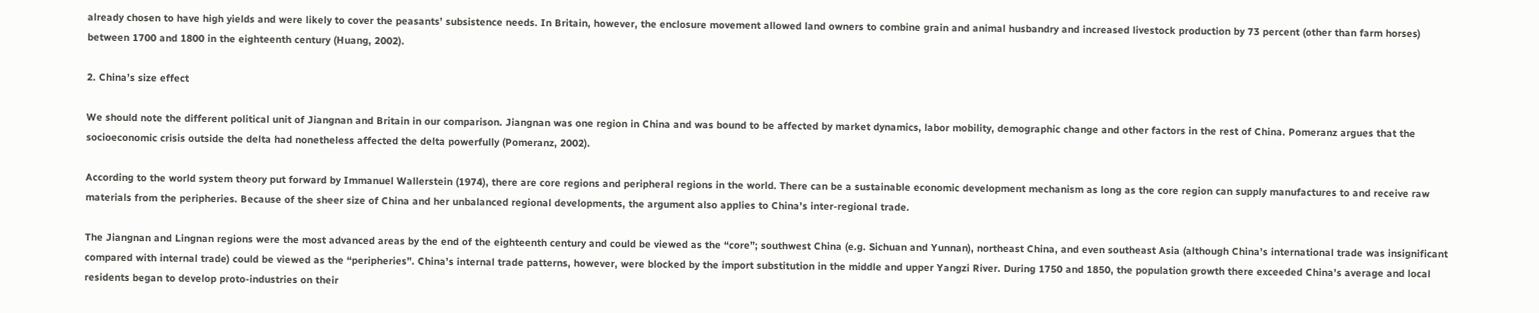already chosen to have high yields and were likely to cover the peasants’ subsistence needs. In Britain, however, the enclosure movement allowed land owners to combine grain and animal husbandry and increased livestock production by 73 percent (other than farm horses) between 1700 and 1800 in the eighteenth century (Huang, 2002).

2. China’s size effect

We should note the different political unit of Jiangnan and Britain in our comparison. Jiangnan was one region in China and was bound to be affected by market dynamics, labor mobility, demographic change and other factors in the rest of China. Pomeranz argues that the socioeconomic crisis outside the delta had nonetheless affected the delta powerfully (Pomeranz, 2002).

According to the world system theory put forward by Immanuel Wallerstein (1974), there are core regions and peripheral regions in the world. There can be a sustainable economic development mechanism as long as the core region can supply manufactures to and receive raw materials from the peripheries. Because of the sheer size of China and her unbalanced regional developments, the argument also applies to China’s inter-regional trade.

The Jiangnan and Lingnan regions were the most advanced areas by the end of the eighteenth century and could be viewed as the “core”; southwest China (e.g. Sichuan and Yunnan), northeast China, and even southeast Asia (although China’s international trade was insignificant compared with internal trade) could be viewed as the “peripheries”. China’s internal trade patterns, however, were blocked by the import substitution in the middle and upper Yangzi River. During 1750 and 1850, the population growth there exceeded China’s average and local residents began to develop proto-industries on their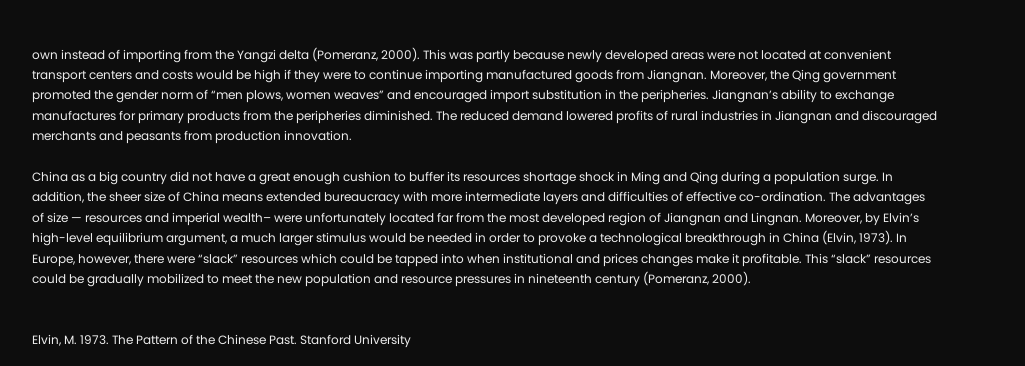own instead of importing from the Yangzi delta (Pomeranz, 2000). This was partly because newly developed areas were not located at convenient transport centers and costs would be high if they were to continue importing manufactured goods from Jiangnan. Moreover, the Qing government promoted the gender norm of “men plows, women weaves” and encouraged import substitution in the peripheries. Jiangnan’s ability to exchange manufactures for primary products from the peripheries diminished. The reduced demand lowered profits of rural industries in Jiangnan and discouraged merchants and peasants from production innovation.

China as a big country did not have a great enough cushion to buffer its resources shortage shock in Ming and Qing during a population surge. In addition, the sheer size of China means extended bureaucracy with more intermediate layers and difficulties of effective co-ordination. The advantages of size — resources and imperial wealth– were unfortunately located far from the most developed region of Jiangnan and Lingnan. Moreover, by Elvin’s high-level equilibrium argument, a much larger stimulus would be needed in order to provoke a technological breakthrough in China (Elvin, 1973). In Europe, however, there were “slack” resources which could be tapped into when institutional and prices changes make it profitable. This “slack” resources could be gradually mobilized to meet the new population and resource pressures in nineteenth century (Pomeranz, 2000).


Elvin, M. 1973. The Pattern of the Chinese Past. Stanford University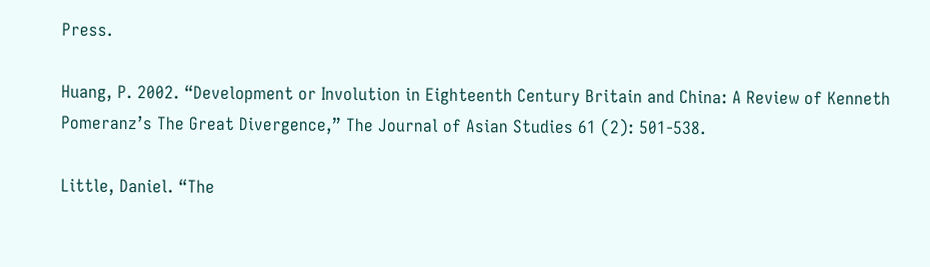Press.

Huang, P. 2002. “Development or Involution in Eighteenth Century Britain and China: A Review of Kenneth Pomeranz’s The Great Divergence,” The Journal of Asian Studies 61 (2): 501-538.

Little, Daniel. “The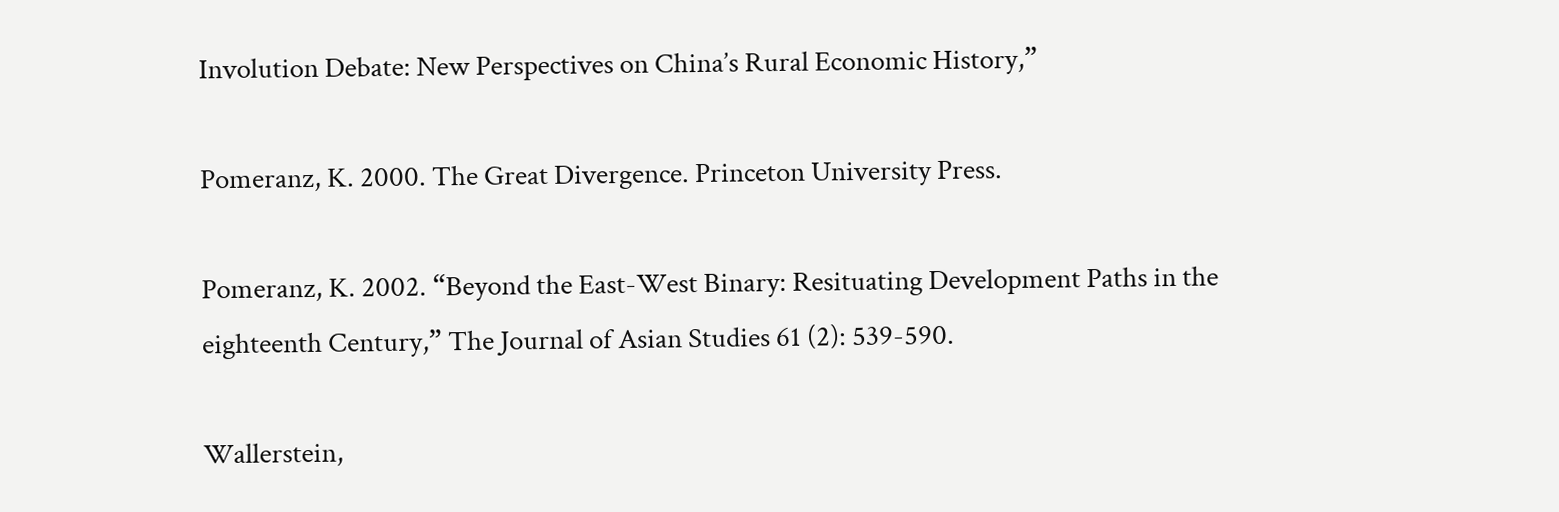Involution Debate: New Perspectives on China’s Rural Economic History,”

Pomeranz, K. 2000. The Great Divergence. Princeton University Press.

Pomeranz, K. 2002. “Beyond the East-West Binary: Resituating Development Paths in the eighteenth Century,” The Journal of Asian Studies 61 (2): 539-590.

Wallerstein,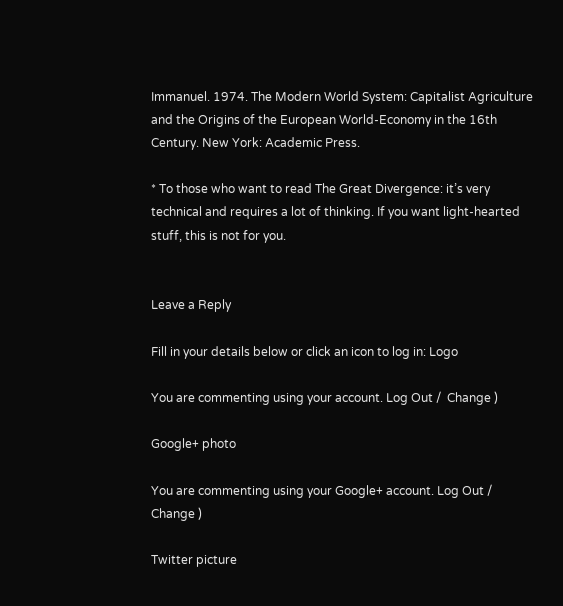Immanuel. 1974. The Modern World System: Capitalist Agriculture and the Origins of the European World-Economy in the 16th Century. New York: Academic Press.

* To those who want to read The Great Divergence: it’s very technical and requires a lot of thinking. If you want light-hearted stuff, this is not for you.


Leave a Reply

Fill in your details below or click an icon to log in: Logo

You are commenting using your account. Log Out /  Change )

Google+ photo

You are commenting using your Google+ account. Log Out /  Change )

Twitter picture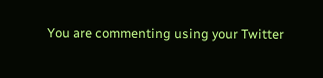You are commenting using your Twitter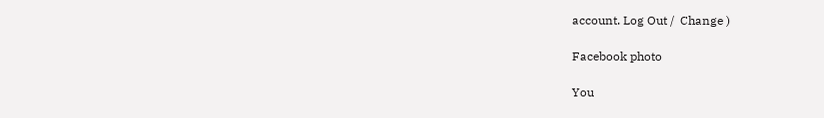account. Log Out /  Change )

Facebook photo

You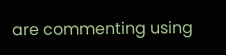are commenting using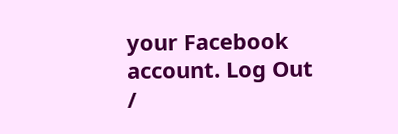your Facebook account. Log Out /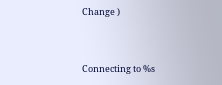Change )


Connecting to %s